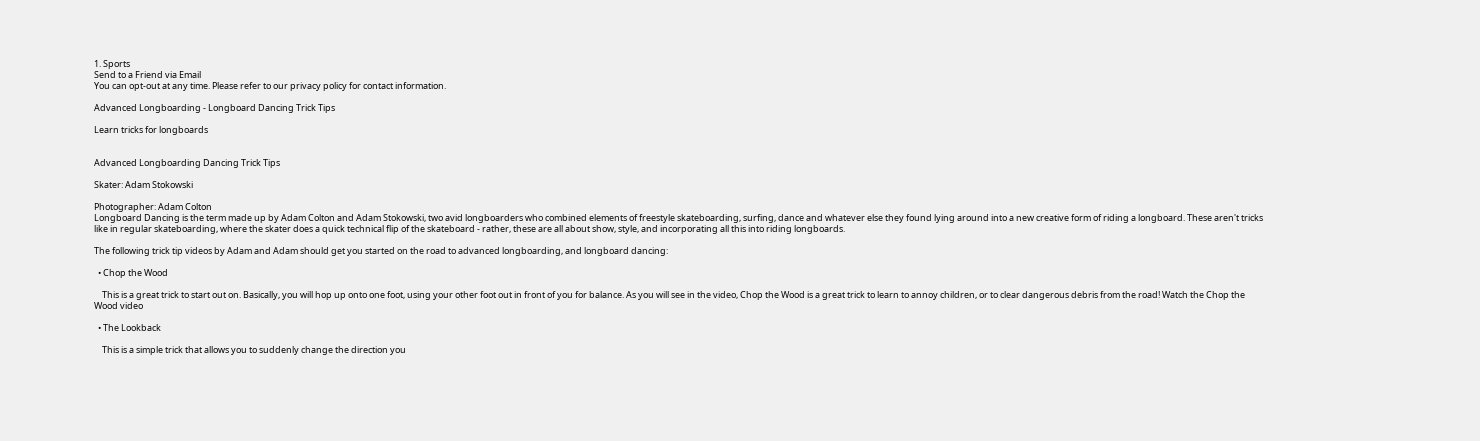1. Sports
Send to a Friend via Email
You can opt-out at any time. Please refer to our privacy policy for contact information.

Advanced Longboarding - Longboard Dancing Trick Tips

Learn tricks for longboards


Advanced Longboarding Dancing Trick Tips

Skater: Adam Stokowski

Photographer: Adam Colton
Longboard Dancing is the term made up by Adam Colton and Adam Stokowski, two avid longboarders who combined elements of freestyle skateboarding, surfing, dance and whatever else they found lying around into a new creative form of riding a longboard. These aren't tricks like in regular skateboarding, where the skater does a quick technical flip of the skateboard - rather, these are all about show, style, and incorporating all this into riding longboards.

The following trick tip videos by Adam and Adam should get you started on the road to advanced longboarding, and longboard dancing:

  • Chop the Wood

    This is a great trick to start out on. Basically, you will hop up onto one foot, using your other foot out in front of you for balance. As you will see in the video, Chop the Wood is a great trick to learn to annoy children, or to clear dangerous debris from the road! Watch the Chop the Wood video

  • The Lookback

    This is a simple trick that allows you to suddenly change the direction you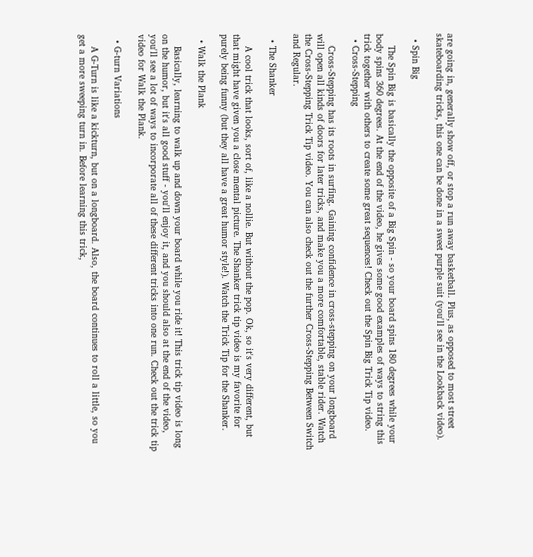are going in, generally show off, or stop a run away basketball. Plus, as opposed to most street skateboarding tricks, this one can be done in a sweet purple suit (you'll see in the Lookback video).

  • Spin Big

    The Spin Big is basically the opposite of a Big Spin - so your board spins 180 degrees while your body spins 360 degrees. At the end of the video, he gives some good examples of ways to string this trick together with others to create some great sequences! Check out the Spin Big Trick Tip video.
  • Cross-Stepping

    Cross-Stepping has its roots in surfing. Gaining confidence in cross-stepping on your longboard will open all kinds of doors for later tricks, and make you a more comfortable, stable rider. Watch the Cross-Stepping Trick Tip video. You can also check out the further Cross-Stepping Between Switch and Regular.

  • The Shanker

    A cool trick that looks, sort of, like a nollie. But without the pop. Ok, so it's very different, but that might have given you a close mental picture. The Shanker trick tip video is my favorite for purely being funny (but they all have a great humor style!). Watch the Trick Tip for the Shanker.

  • Walk the Plank

    Basically, learning to walk up and down your board while you ride it! This trick tip video is long on the humor, but it's all good stuff - you'll enjoy it, and you should also at the end of the video, you'll see a lot of ways to incorporate all of these different tricks into one run. Check out the trick tip video for Walk the Plank.

  • G-turn Variations

    A G-Turn is like a kickturn, but on a longboard. Also, the board continues to roll a little, so you get a more sweeping turn in. Before learning this trick,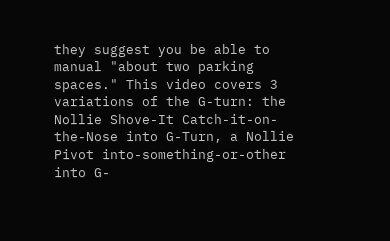they suggest you be able to manual "about two parking spaces." This video covers 3 variations of the G-turn: the Nollie Shove-It Catch-it-on-the-Nose into G-Turn, a Nollie Pivot into-something-or-other into G-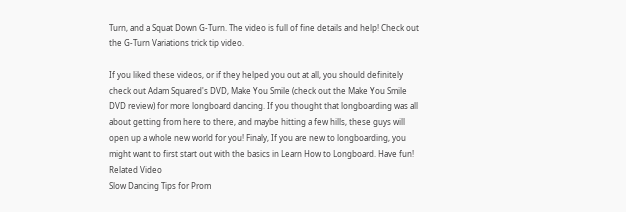Turn, and a Squat Down G-Turn. The video is full of fine details and help! Check out the G-Turn Variations trick tip video.

If you liked these videos, or if they helped you out at all, you should definitely check out Adam Squared's DVD, Make You Smile (check out the Make You Smile DVD review) for more longboard dancing. If you thought that longboarding was all about getting from here to there, and maybe hitting a few hills, these guys will open up a whole new world for you! Finaly, If you are new to longboarding, you might want to first start out with the basics in Learn How to Longboard. Have fun!
Related Video
Slow Dancing Tips for Prom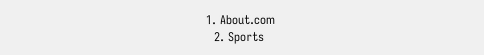1. About.com
  2. Sports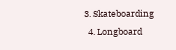3. Skateboarding
  4. Longboard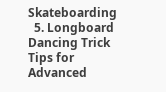Skateboarding
  5. Longboard Dancing Trick Tips for Advanced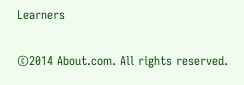Learners

©2014 About.com. All rights reserved.